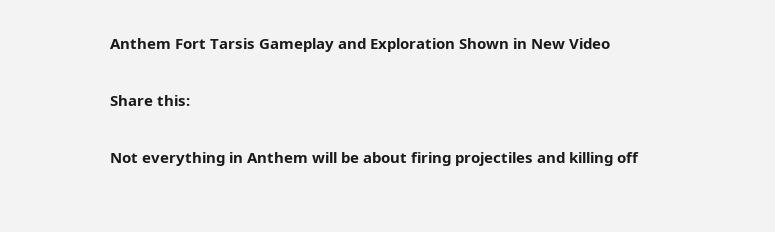Anthem Fort Tarsis Gameplay and Exploration Shown in New Video

Share this:

Not everything in Anthem will be about firing projectiles and killing off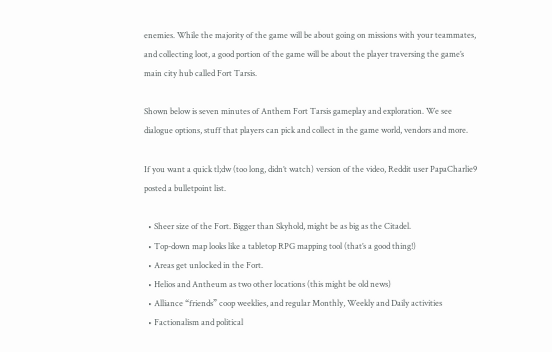enemies. While the majority of the game will be about going on missions with your teammates, and collecting loot, a good portion of the game will be about the player traversing the game’s main city hub called Fort Tarsis.

Shown below is seven minutes of Anthem Fort Tarsis gameplay and exploration. We see dialogue options, stuff that players can pick and collect in the game world, vendors and more.

If you want a quick tl;dw (too long, didn’t watch) version of the video, Reddit user PapaCharlie9 posted a bulletpoint list.

  • Sheer size of the Fort. Bigger than Skyhold, might be as big as the Citadel.
  • Top-down map looks like a tabletop RPG mapping tool (that’s a good thing!)
  • Areas get unlocked in the Fort.
  • Helios and Antheum as two other locations (this might be old news)
  • Alliance “friends” coop weeklies, and regular Monthly, Weekly and Daily activities
  • Factionalism and political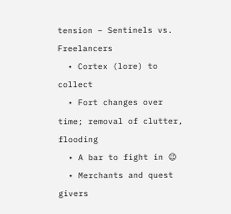tension – Sentinels vs. Freelancers
  • Cortex (lore) to collect
  • Fort changes over time; removal of clutter, flooding
  • A bar to fight in 😉
  • Merchants and quest givers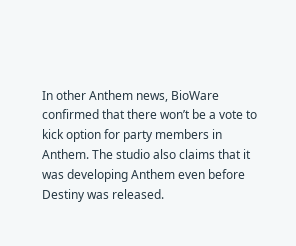In other Anthem news, BioWare confirmed that there won’t be a vote to kick option for party members in Anthem. The studio also claims that it was developing Anthem even before Destiny was released.